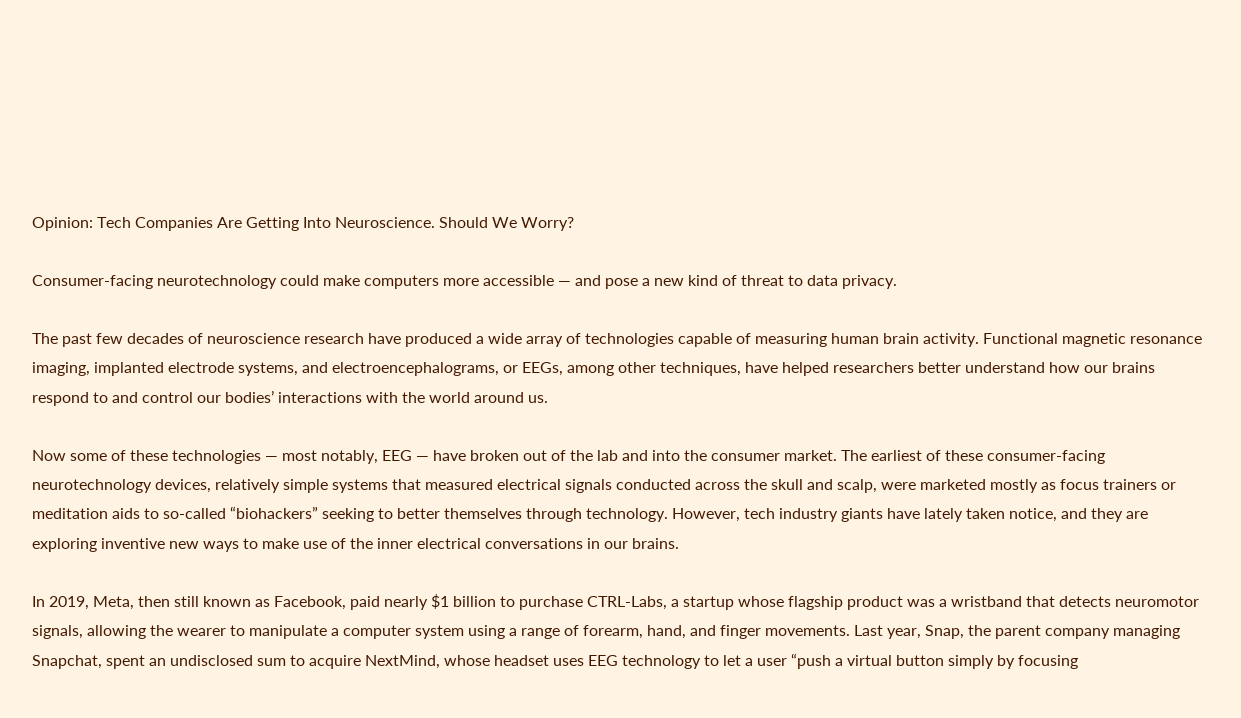Opinion: Tech Companies Are Getting Into Neuroscience. Should We Worry?

Consumer-facing neurotechnology could make computers more accessible — and pose a new kind of threat to data privacy.

The past few decades of neuroscience research have produced a wide array of technologies capable of measuring human brain activity. Functional magnetic resonance imaging, implanted electrode systems, and electroencephalograms, or EEGs, among other techniques, have helped researchers better understand how our brains respond to and control our bodies’ interactions with the world around us.

Now some of these technologies — most notably, EEG — have broken out of the lab and into the consumer market. The earliest of these consumer-facing neurotechnology devices, relatively simple systems that measured electrical signals conducted across the skull and scalp, were marketed mostly as focus trainers or meditation aids to so-called “biohackers” seeking to better themselves through technology. However, tech industry giants have lately taken notice, and they are exploring inventive new ways to make use of the inner electrical conversations in our brains.

In 2019, Meta, then still known as Facebook, paid nearly $1 billion to purchase CTRL-Labs, a startup whose flagship product was a wristband that detects neuromotor signals, allowing the wearer to manipulate a computer system using a range of forearm, hand, and finger movements. Last year, Snap, the parent company managing Snapchat, spent an undisclosed sum to acquire NextMind, whose headset uses EEG technology to let a user “push a virtual button simply by focusing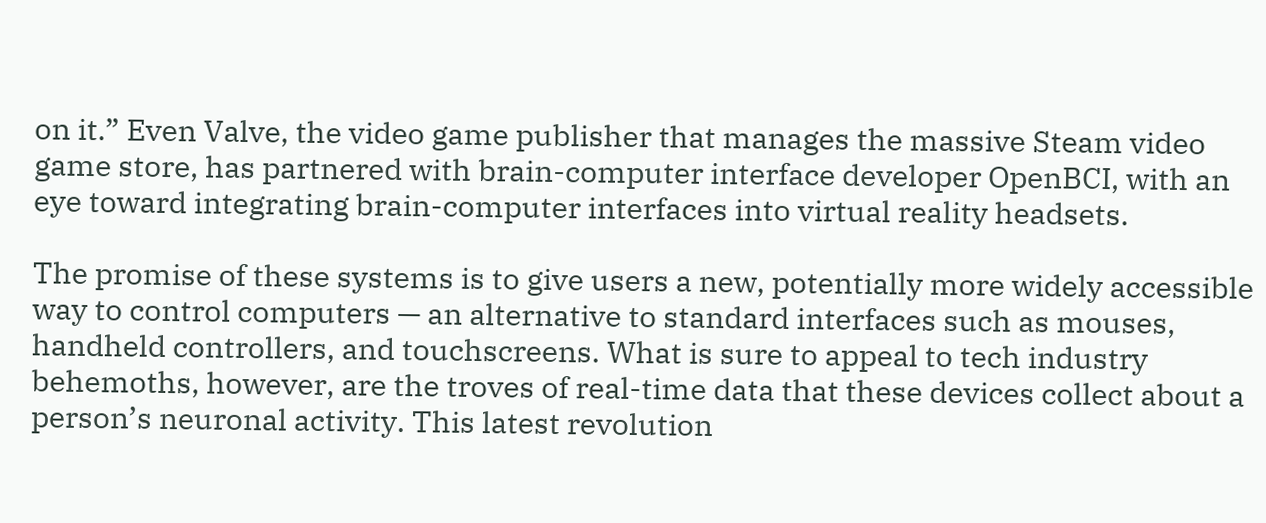on it.” Even Valve, the video game publisher that manages the massive Steam video game store, has partnered with brain-computer interface developer OpenBCI, with an eye toward integrating brain-computer interfaces into virtual reality headsets.

The promise of these systems is to give users a new, potentially more widely accessible way to control computers — an alternative to standard interfaces such as mouses, handheld controllers, and touchscreens. What is sure to appeal to tech industry behemoths, however, are the troves of real-time data that these devices collect about a person’s neuronal activity. This latest revolution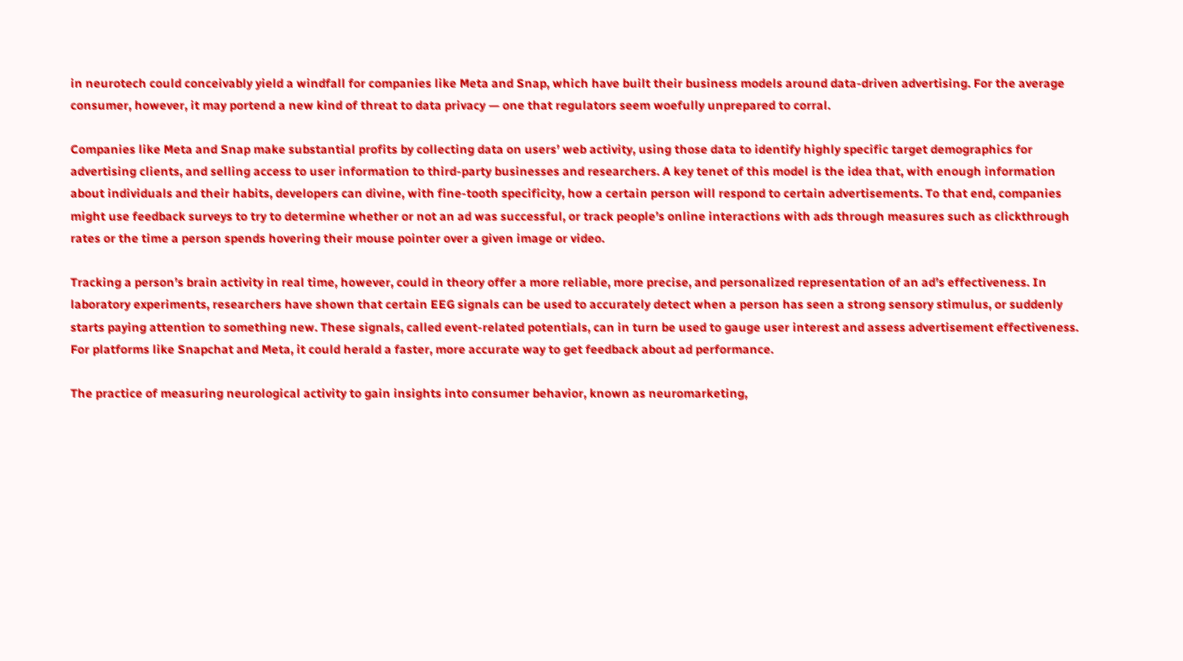in neurotech could conceivably yield a windfall for companies like Meta and Snap, which have built their business models around data-driven advertising. For the average consumer, however, it may portend a new kind of threat to data privacy — one that regulators seem woefully unprepared to corral.

Companies like Meta and Snap make substantial profits by collecting data on users’ web activity, using those data to identify highly specific target demographics for advertising clients, and selling access to user information to third-party businesses and researchers. A key tenet of this model is the idea that, with enough information about individuals and their habits, developers can divine, with fine-tooth specificity, how a certain person will respond to certain advertisements. To that end, companies might use feedback surveys to try to determine whether or not an ad was successful, or track people’s online interactions with ads through measures such as clickthrough rates or the time a person spends hovering their mouse pointer over a given image or video.

Tracking a person’s brain activity in real time, however, could in theory offer a more reliable, more precise, and personalized representation of an ad’s effectiveness. In laboratory experiments, researchers have shown that certain EEG signals can be used to accurately detect when a person has seen a strong sensory stimulus, or suddenly starts paying attention to something new. These signals, called event-related potentials, can in turn be used to gauge user interest and assess advertisement effectiveness. For platforms like Snapchat and Meta, it could herald a faster, more accurate way to get feedback about ad performance.

The practice of measuring neurological activity to gain insights into consumer behavior, known as neuromarketing,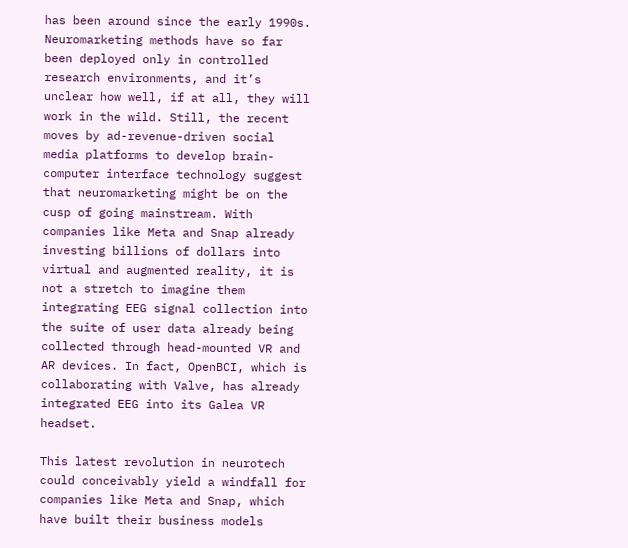has been around since the early 1990s. Neuromarketing methods have so far been deployed only in controlled research environments, and it’s unclear how well, if at all, they will work in the wild. Still, the recent moves by ad-revenue-driven social media platforms to develop brain-computer interface technology suggest that neuromarketing might be on the cusp of going mainstream. With companies like Meta and Snap already investing billions of dollars into virtual and augmented reality, it is not a stretch to imagine them integrating EEG signal collection into the suite of user data already being collected through head-mounted VR and AR devices. In fact, OpenBCI, which is collaborating with Valve, has already integrated EEG into its Galea VR headset.

This latest revolution in neurotech could conceivably yield a windfall for companies like Meta and Snap, which have built their business models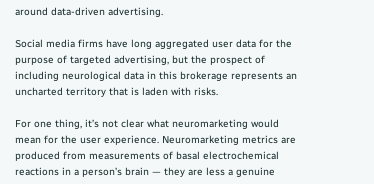around data-driven advertising.

Social media firms have long aggregated user data for the purpose of targeted advertising, but the prospect of including neurological data in this brokerage represents an uncharted territory that is laden with risks.

For one thing, it’s not clear what neuromarketing would mean for the user experience. Neuromarketing metrics are produced from measurements of basal electrochemical reactions in a person’s brain — they are less a genuine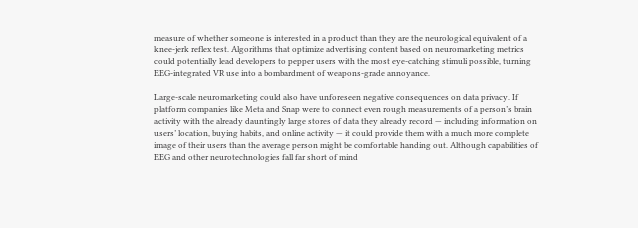measure of whether someone is interested in a product than they are the neurological equivalent of a knee-jerk reflex test. Algorithms that optimize advertising content based on neuromarketing metrics could potentially lead developers to pepper users with the most eye-catching stimuli possible, turning EEG-integrated VR use into a bombardment of weapons-grade annoyance.

Large-scale neuromarketing could also have unforeseen negative consequences on data privacy. If platform companies like Meta and Snap were to connect even rough measurements of a person’s brain activity with the already dauntingly large stores of data they already record — including information on users’ location, buying habits, and online activity — it could provide them with a much more complete image of their users than the average person might be comfortable handing out. Although capabilities of EEG and other neurotechnologies fall far short of mind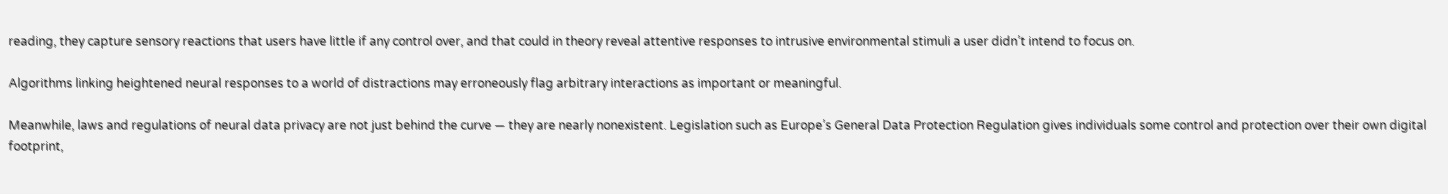reading, they capture sensory reactions that users have little if any control over, and that could in theory reveal attentive responses to intrusive environmental stimuli a user didn’t intend to focus on.

Algorithms linking heightened neural responses to a world of distractions may erroneously flag arbitrary interactions as important or meaningful.

Meanwhile, laws and regulations of neural data privacy are not just behind the curve — they are nearly nonexistent. Legislation such as Europe’s General Data Protection Regulation gives individuals some control and protection over their own digital footprint,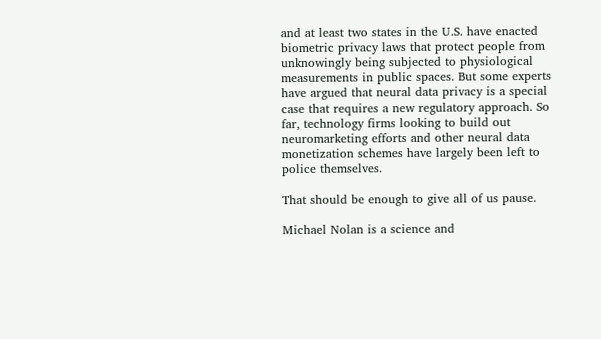and at least two states in the U.S. have enacted biometric privacy laws that protect people from unknowingly being subjected to physiological measurements in public spaces. But some experts have argued that neural data privacy is a special case that requires a new regulatory approach. So far, technology firms looking to build out neuromarketing efforts and other neural data monetization schemes have largely been left to police themselves.

That should be enough to give all of us pause.

Michael Nolan is a science and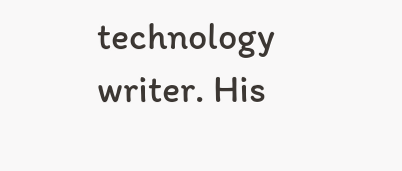technology writer. His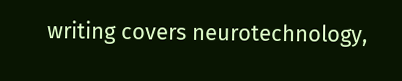writing covers neurotechnology,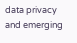data privacy and emerging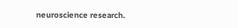neuroscience research.